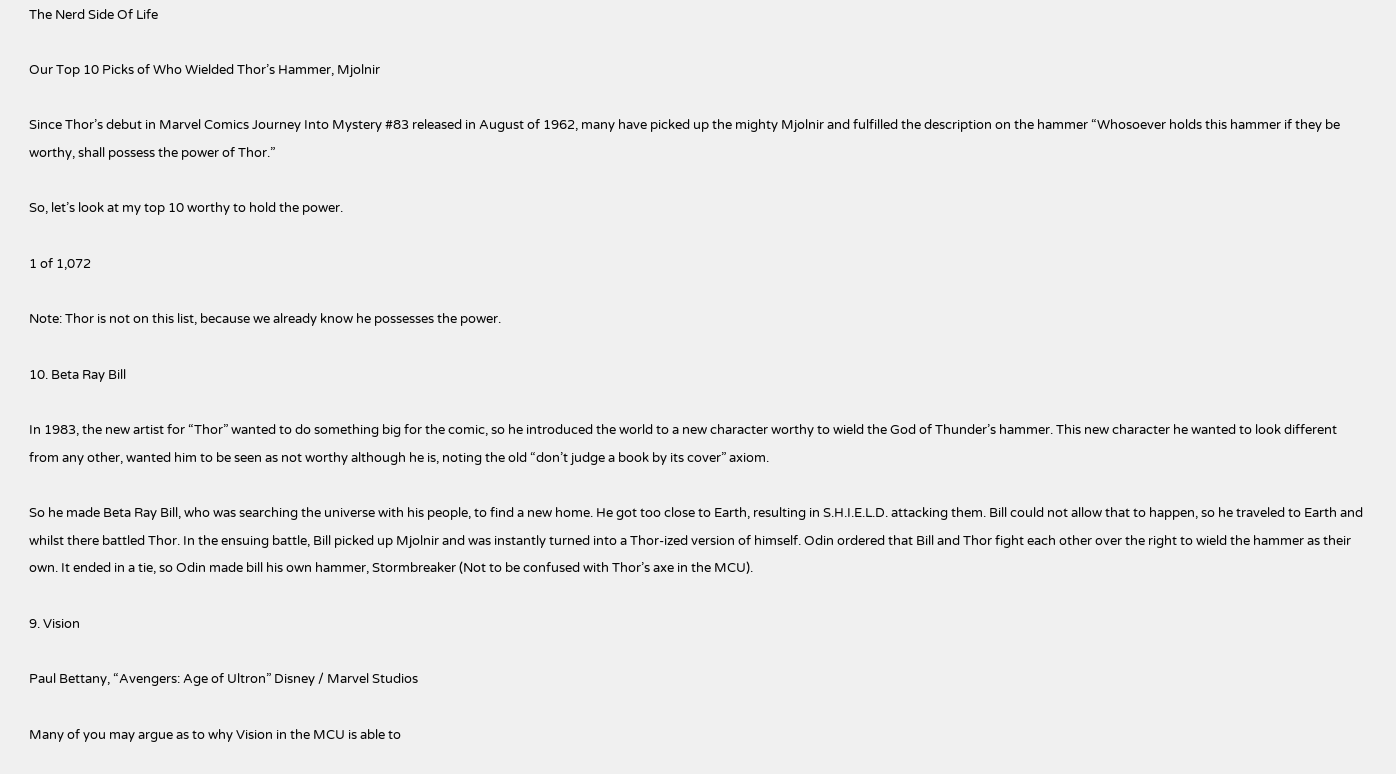The Nerd Side Of Life

Our Top 10 Picks of Who Wielded Thor’s Hammer, Mjolnir

Since Thor’s debut in Marvel Comics Journey Into Mystery #83 released in August of 1962, many have picked up the mighty Mjolnir and fulfilled the description on the hammer “Whosoever holds this hammer if they be worthy, shall possess the power of Thor.”

So, let’s look at my top 10 worthy to hold the power.

1 of 1,072

Note: Thor is not on this list, because we already know he possesses the power.

10. Beta Ray Bill

In 1983, the new artist for “Thor” wanted to do something big for the comic, so he introduced the world to a new character worthy to wield the God of Thunder’s hammer. This new character he wanted to look different from any other, wanted him to be seen as not worthy although he is, noting the old “don’t judge a book by its cover” axiom.

So he made Beta Ray Bill, who was searching the universe with his people, to find a new home. He got too close to Earth, resulting in S.H.I.E.L.D. attacking them. Bill could not allow that to happen, so he traveled to Earth and whilst there battled Thor. In the ensuing battle, Bill picked up Mjolnir and was instantly turned into a Thor-ized version of himself. Odin ordered that Bill and Thor fight each other over the right to wield the hammer as their own. It ended in a tie, so Odin made bill his own hammer, Stormbreaker (Not to be confused with Thor’s axe in the MCU).

9. Vision

Paul Bettany, “Avengers: Age of Ultron” Disney / Marvel Studios

Many of you may argue as to why Vision in the MCU is able to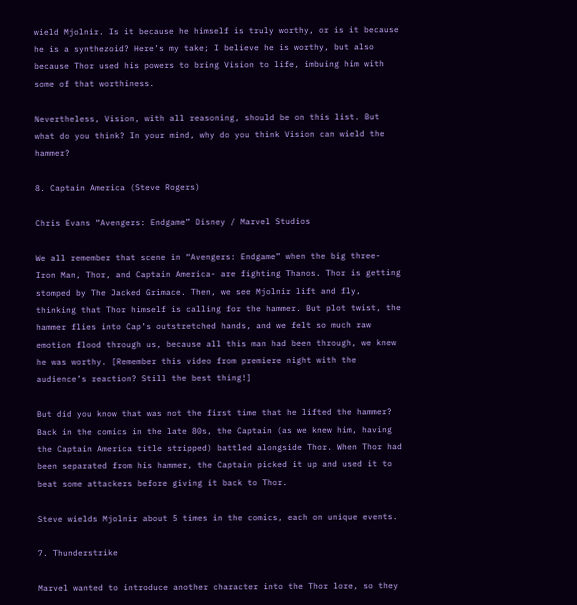wield Mjolnir. Is it because he himself is truly worthy, or is it because he is a synthezoid? Here’s my take; I believe he is worthy, but also because Thor used his powers to bring Vision to life, imbuing him with some of that worthiness.

Nevertheless, Vision, with all reasoning, should be on this list. But what do you think? In your mind, why do you think Vision can wield the hammer?

8. Captain America (Steve Rogers)

Chris Evans “Avengers: Endgame” Disney / Marvel Studios

We all remember that scene in “Avengers: Endgame” when the big three- Iron Man, Thor, and Captain America- are fighting Thanos. Thor is getting stomped by The Jacked Grimace. Then, we see Mjolnir lift and fly, thinking that Thor himself is calling for the hammer. But plot twist, the hammer flies into Cap’s outstretched hands, and we felt so much raw emotion flood through us, because all this man had been through, we knew he was worthy. [Remember this video from premiere night with the audience’s reaction? Still the best thing!]

But did you know that was not the first time that he lifted the hammer? Back in the comics in the late 80s, the Captain (as we knew him, having the Captain America title stripped) battled alongside Thor. When Thor had been separated from his hammer, the Captain picked it up and used it to beat some attackers before giving it back to Thor.

Steve wields Mjolnir about 5 times in the comics, each on unique events.

7. Thunderstrike

Marvel wanted to introduce another character into the Thor lore, so they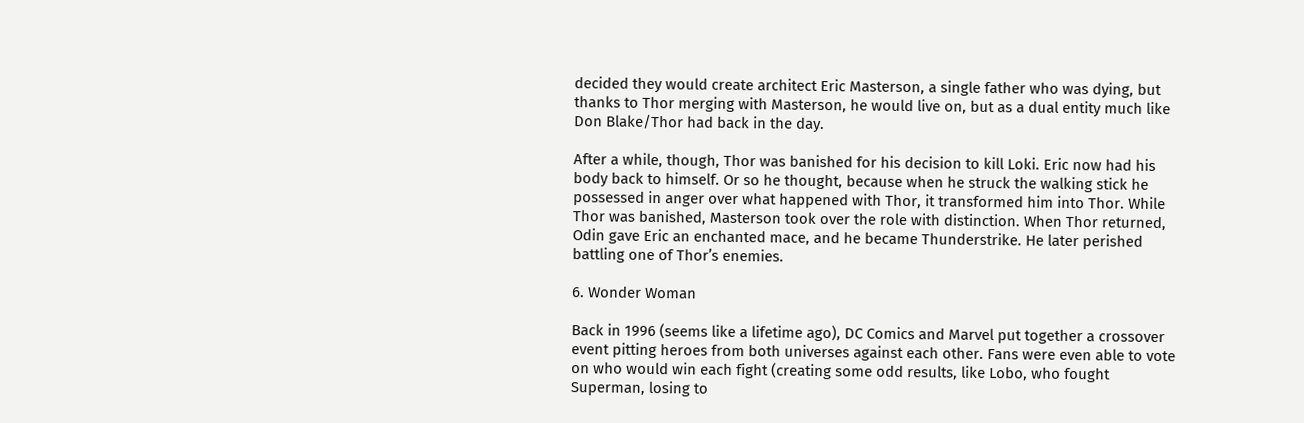decided they would create architect Eric Masterson, a single father who was dying, but thanks to Thor merging with Masterson, he would live on, but as a dual entity much like Don Blake/Thor had back in the day.

After a while, though, Thor was banished for his decision to kill Loki. Eric now had his body back to himself. Or so he thought, because when he struck the walking stick he possessed in anger over what happened with Thor, it transformed him into Thor. While Thor was banished, Masterson took over the role with distinction. When Thor returned, Odin gave Eric an enchanted mace, and he became Thunderstrike. He later perished battling one of Thor’s enemies.

6. Wonder Woman

Back in 1996 (seems like a lifetime ago), DC Comics and Marvel put together a crossover event pitting heroes from both universes against each other. Fans were even able to vote on who would win each fight (creating some odd results, like Lobo, who fought Superman, losing to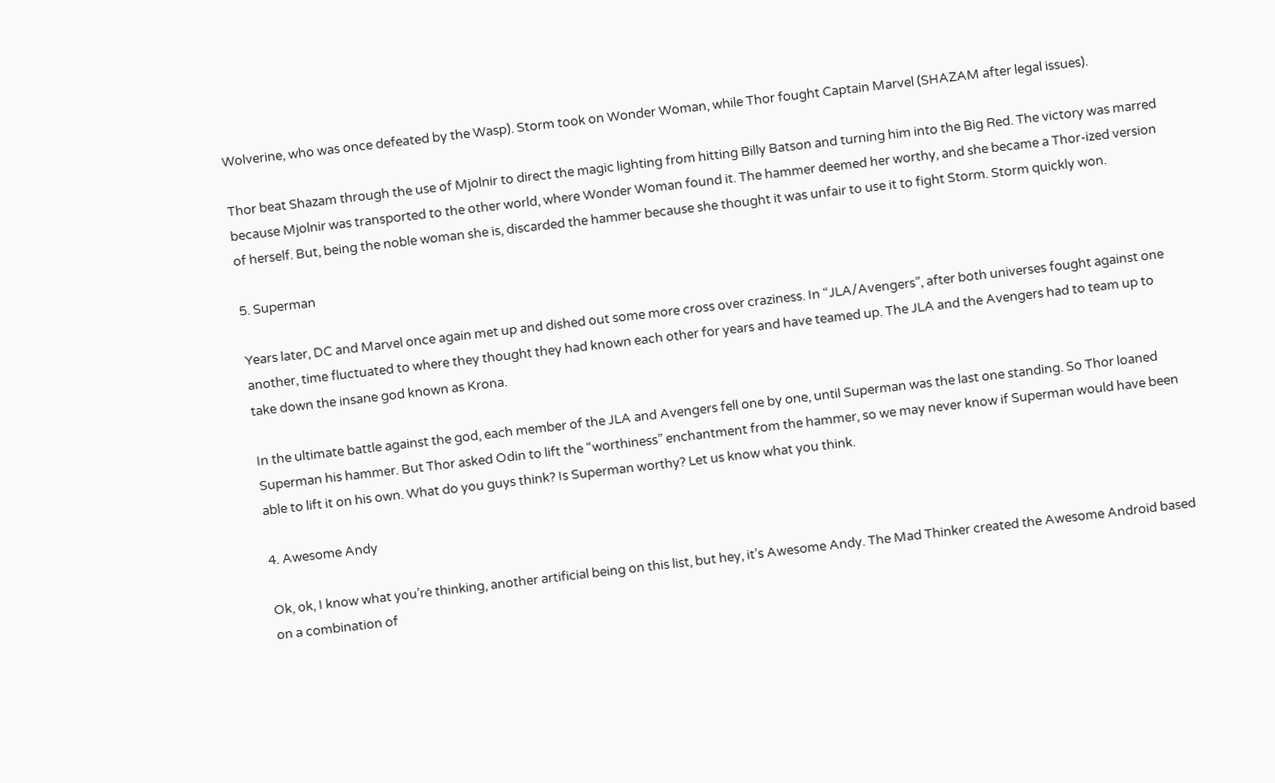Wolverine, who was once defeated by the Wasp). Storm took on Wonder Woman, while Thor fought Captain Marvel (SHAZAM after legal issues).

Thor beat Shazam through the use of Mjolnir to direct the magic lighting from hitting Billy Batson and turning him into the Big Red. The victory was marred because Mjolnir was transported to the other world, where Wonder Woman found it. The hammer deemed her worthy, and she became a Thor-ized version of herself. But, being the noble woman she is, discarded the hammer because she thought it was unfair to use it to fight Storm. Storm quickly won.

5. Superman

Years later, DC and Marvel once again met up and dished out some more cross over craziness. In “JLA/Avengers”, after both universes fought against one another, time fluctuated to where they thought they had known each other for years and have teamed up. The JLA and the Avengers had to team up to take down the insane god known as Krona.

In the ultimate battle against the god, each member of the JLA and Avengers fell one by one, until Superman was the last one standing. So Thor loaned Superman his hammer. But Thor asked Odin to lift the “worthiness” enchantment from the hammer, so we may never know if Superman would have been able to lift it on his own. What do you guys think? Is Superman worthy? Let us know what you think.

4. Awesome Andy

Ok, ok, I know what you’re thinking, another artificial being on this list, but hey, it’s Awesome Andy. The Mad Thinker created the Awesome Android based on a combination of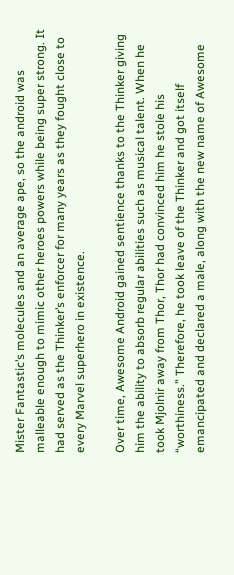Mister Fantastic’s molecules and an average ape, so the android was malleable enough to mimic other heroes powers while being super strong. It had served as the Thinker’s enforcer for many years as they fought close to every Marvel superhero in existence.

Over time, Awesome Android gained sentience thanks to the Thinker giving him the ability to absorb regular abilities such as musical talent. When he took Mjolnir away from Thor, Thor had convinced him he stole his “worthiness.” Therefore, he took leave of the Thinker and got itself emancipated and declared a male, along with the new name of Awesome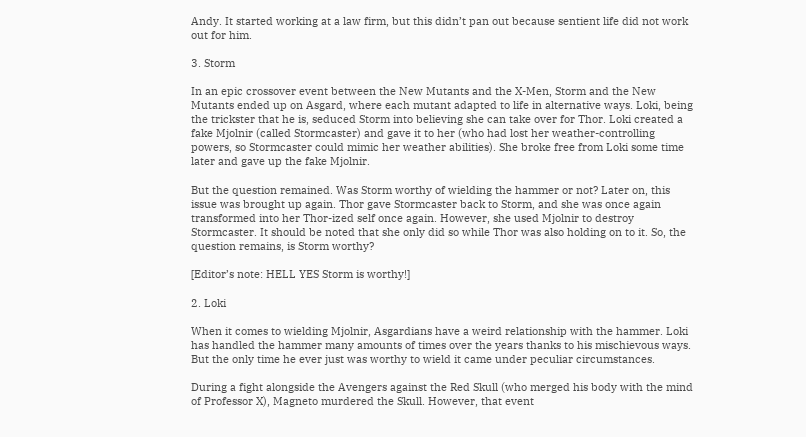Andy. It started working at a law firm, but this didn’t pan out because sentient life did not work out for him.

3. Storm

In an epic crossover event between the New Mutants and the X-Men, Storm and the New Mutants ended up on Asgard, where each mutant adapted to life in alternative ways. Loki, being the trickster that he is, seduced Storm into believing she can take over for Thor. Loki created a fake Mjolnir (called Stormcaster) and gave it to her (who had lost her weather-controlling powers, so Stormcaster could mimic her weather abilities). She broke free from Loki some time later and gave up the fake Mjolnir.

But the question remained. Was Storm worthy of wielding the hammer or not? Later on, this issue was brought up again. Thor gave Stormcaster back to Storm, and she was once again transformed into her Thor-ized self once again. However, she used Mjolnir to destroy Stormcaster. It should be noted that she only did so while Thor was also holding on to it. So, the question remains, is Storm worthy?

[Editor’s note: HELL YES Storm is worthy!]

2. Loki

When it comes to wielding Mjolnir, Asgardians have a weird relationship with the hammer. Loki has handled the hammer many amounts of times over the years thanks to his mischievous ways. But the only time he ever just was worthy to wield it came under peculiar circumstances.

During a fight alongside the Avengers against the Red Skull (who merged his body with the mind of Professor X), Magneto murdered the Skull. However, that event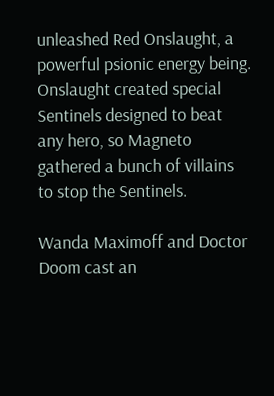unleashed Red Onslaught, a powerful psionic energy being. Onslaught created special Sentinels designed to beat any hero, so Magneto gathered a bunch of villains to stop the Sentinels.

Wanda Maximoff and Doctor Doom cast an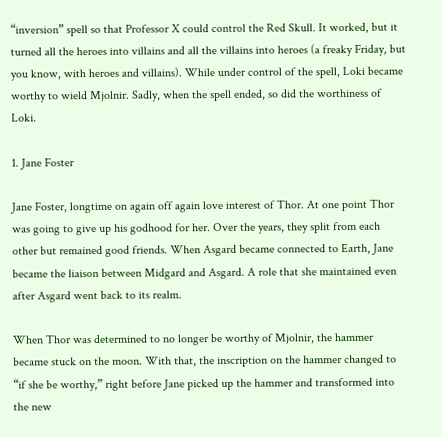“inversion” spell so that Professor X could control the Red Skull. It worked, but it turned all the heroes into villains and all the villains into heroes (a freaky Friday, but you know, with heroes and villains). While under control of the spell, Loki became worthy to wield Mjolnir. Sadly, when the spell ended, so did the worthiness of Loki.

1. Jane Foster

Jane Foster, longtime on again off again love interest of Thor. At one point Thor was going to give up his godhood for her. Over the years, they split from each other but remained good friends. When Asgard became connected to Earth, Jane became the liaison between Midgard and Asgard. A role that she maintained even after Asgard went back to its realm.

When Thor was determined to no longer be worthy of Mjolnir, the hammer became stuck on the moon. With that, the inscription on the hammer changed to “if she be worthy,” right before Jane picked up the hammer and transformed into the new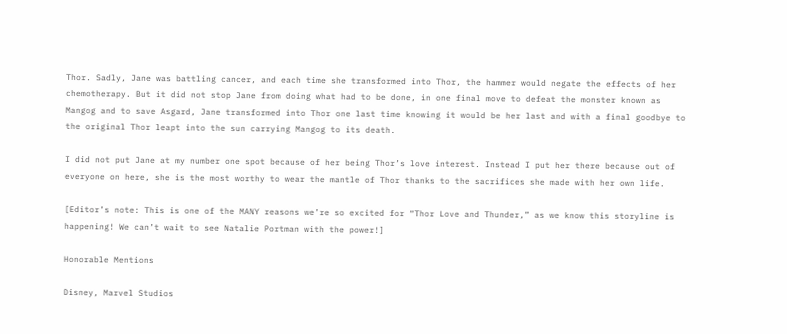Thor. Sadly, Jane was battling cancer, and each time she transformed into Thor, the hammer would negate the effects of her chemotherapy. But it did not stop Jane from doing what had to be done, in one final move to defeat the monster known as Mangog and to save Asgard, Jane transformed into Thor one last time knowing it would be her last and with a final goodbye to the original Thor leapt into the sun carrying Mangog to its death.

I did not put Jane at my number one spot because of her being Thor’s love interest. Instead I put her there because out of everyone on here, she is the most worthy to wear the mantle of Thor thanks to the sacrifices she made with her own life.

[Editor’s note: This is one of the MANY reasons we’re so excited for “Thor Love and Thunder,” as we know this storyline is happening! We can’t wait to see Natalie Portman with the power!]

Honorable Mentions

Disney, Marvel Studios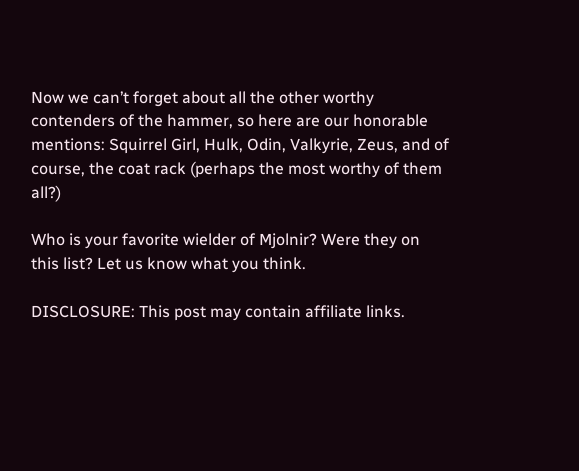Now we can’t forget about all the other worthy contenders of the hammer, so here are our honorable mentions: Squirrel Girl, Hulk, Odin, Valkyrie, Zeus, and of course, the coat rack (perhaps the most worthy of them all?)

Who is your favorite wielder of Mjolnir? Were they on this list? Let us know what you think.

DISCLOSURE: This post may contain affiliate links.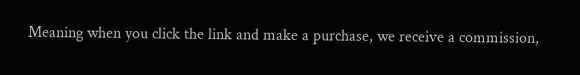Meaning when you click the link and make a purchase, we receive a commission,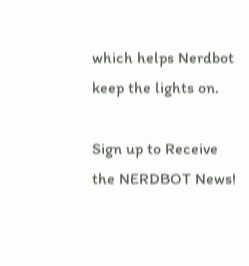which helps Nerdbot keep the lights on.

Sign up to Receive the NERDBOT News!